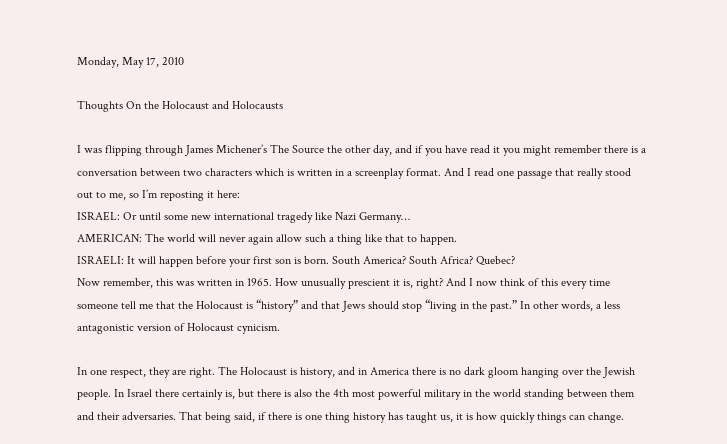Monday, May 17, 2010

Thoughts On the Holocaust and Holocausts

I was flipping through James Michener’s The Source the other day, and if you have read it you might remember there is a conversation between two characters which is written in a screenplay format. And I read one passage that really stood out to me, so I’m reposting it here:
ISRAEL: Or until some new international tragedy like Nazi Germany…
AMERICAN: The world will never again allow such a thing like that to happen.
ISRAELI: It will happen before your first son is born. South America? South Africa? Quebec?
Now remember, this was written in 1965. How unusually prescient it is, right? And I now think of this every time someone tell me that the Holocaust is “history” and that Jews should stop “living in the past.” In other words, a less antagonistic version of Holocaust cynicism.

In one respect, they are right. The Holocaust is history, and in America there is no dark gloom hanging over the Jewish people. In Israel there certainly is, but there is also the 4th most powerful military in the world standing between them and their adversaries. That being said, if there is one thing history has taught us, it is how quickly things can change.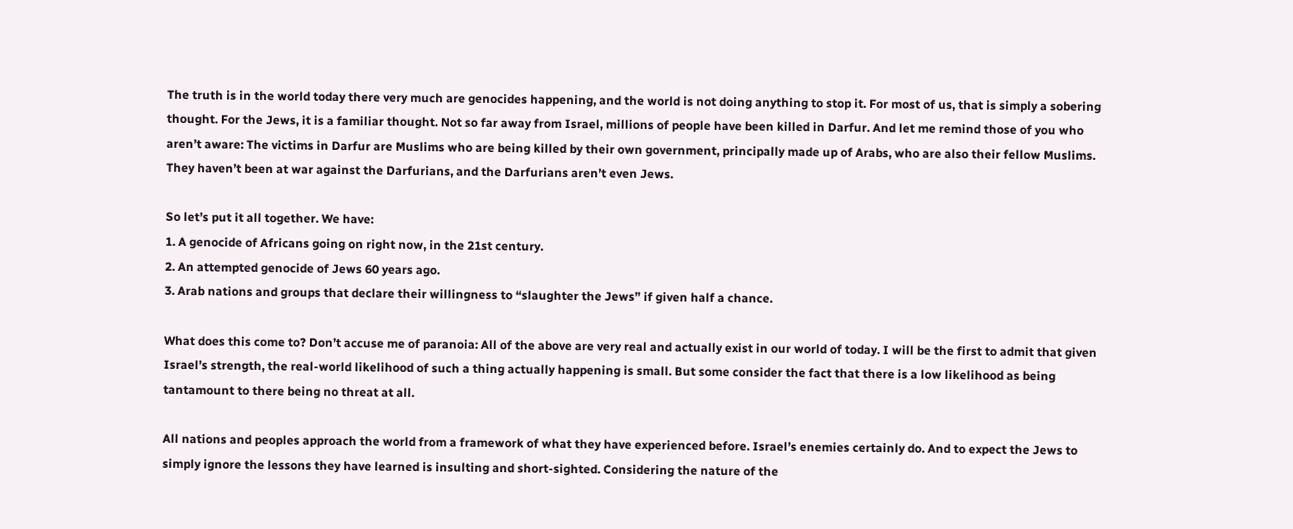The truth is in the world today there very much are genocides happening, and the world is not doing anything to stop it. For most of us, that is simply a sobering thought. For the Jews, it is a familiar thought. Not so far away from Israel, millions of people have been killed in Darfur. And let me remind those of you who aren’t aware: The victims in Darfur are Muslims who are being killed by their own government, principally made up of Arabs, who are also their fellow Muslims.  They haven’t been at war against the Darfurians, and the Darfurians aren’t even Jews.

So let’s put it all together. We have:
1. A genocide of Africans going on right now, in the 21st century.
2. An attempted genocide of Jews 60 years ago.
3. Arab nations and groups that declare their willingness to “slaughter the Jews” if given half a chance.

What does this come to? Don’t accuse me of paranoia: All of the above are very real and actually exist in our world of today. I will be the first to admit that given Israel’s strength, the real-world likelihood of such a thing actually happening is small. But some consider the fact that there is a low likelihood as being tantamount to there being no threat at all.

All nations and peoples approach the world from a framework of what they have experienced before. Israel’s enemies certainly do. And to expect the Jews to simply ignore the lessons they have learned is insulting and short-sighted. Considering the nature of the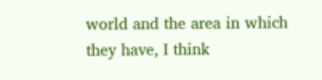world and the area in which they have, I think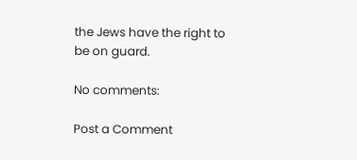the Jews have the right to be on guard.

No comments:

Post a Comment